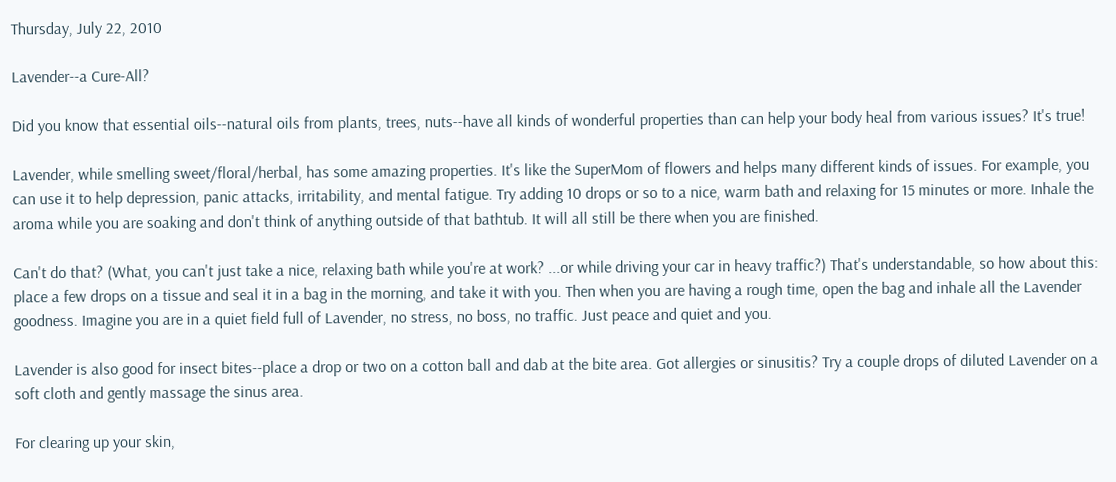Thursday, July 22, 2010

Lavender--a Cure-All?

Did you know that essential oils--natural oils from plants, trees, nuts--have all kinds of wonderful properties than can help your body heal from various issues? It's true!

Lavender, while smelling sweet/floral/herbal, has some amazing properties. It's like the SuperMom of flowers and helps many different kinds of issues. For example, you can use it to help depression, panic attacks, irritability, and mental fatigue. Try adding 10 drops or so to a nice, warm bath and relaxing for 15 minutes or more. Inhale the aroma while you are soaking and don't think of anything outside of that bathtub. It will all still be there when you are finished.

Can't do that? (What, you can't just take a nice, relaxing bath while you're at work? ...or while driving your car in heavy traffic?) That's understandable, so how about this: place a few drops on a tissue and seal it in a bag in the morning, and take it with you. Then when you are having a rough time, open the bag and inhale all the Lavender goodness. Imagine you are in a quiet field full of Lavender, no stress, no boss, no traffic. Just peace and quiet and you.

Lavender is also good for insect bites--place a drop or two on a cotton ball and dab at the bite area. Got allergies or sinusitis? Try a couple drops of diluted Lavender on a soft cloth and gently massage the sinus area.

For clearing up your skin,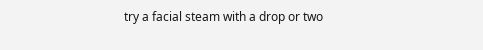try a facial steam with a drop or two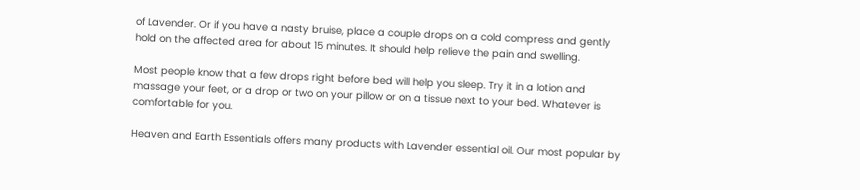of Lavender. Or if you have a nasty bruise, place a couple drops on a cold compress and gently hold on the affected area for about 15 minutes. It should help relieve the pain and swelling.

Most people know that a few drops right before bed will help you sleep. Try it in a lotion and massage your feet, or a drop or two on your pillow or on a tissue next to your bed. Whatever is comfortable for you.

Heaven and Earth Essentials offers many products with Lavender essential oil. Our most popular by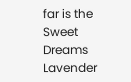far is the Sweet Dreams Lavender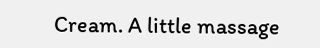Cream. A little massage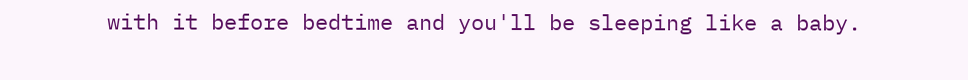with it before bedtime and you'll be sleeping like a baby.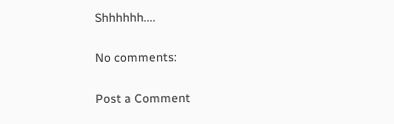Shhhhhh....

No comments:

Post a Comment